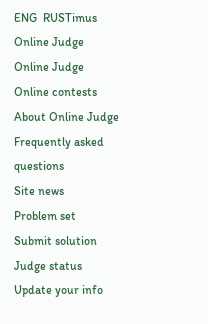ENG  RUSTimus Online Judge
Online Judge
Online contests
About Online Judge
Frequently asked questions
Site news
Problem set
Submit solution
Judge status
Update your info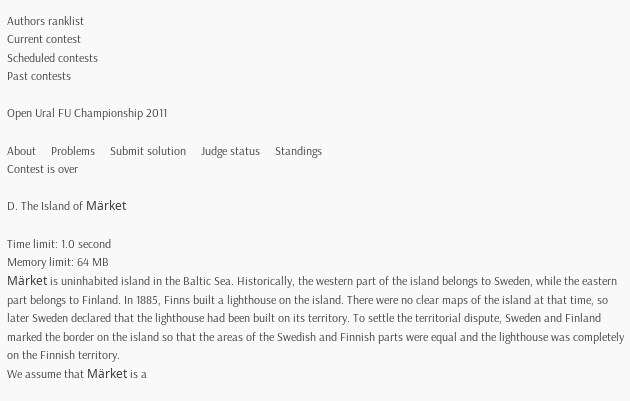Authors ranklist
Current contest
Scheduled contests
Past contests

Open Ural FU Championship 2011

About     Problems     Submit solution     Judge status     Standings
Contest is over

D. The Island of Märket

Time limit: 1.0 second
Memory limit: 64 MB
Märket is uninhabited island in the Baltic Sea. Historically, the western part of the island belongs to Sweden, while the eastern part belongs to Finland. In 1885, Finns built a lighthouse on the island. There were no clear maps of the island at that time, so later Sweden declared that the lighthouse had been built on its territory. To settle the territorial dispute, Sweden and Finland marked the border on the island so that the areas of the Swedish and Finnish parts were equal and the lighthouse was completely on the Finnish territory.
We assume that Märket is a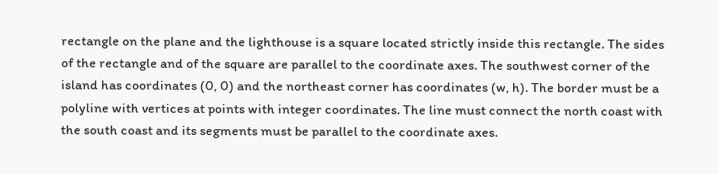rectangle on the plane and the lighthouse is a square located strictly inside this rectangle. The sides of the rectangle and of the square are parallel to the coordinate axes. The southwest corner of the island has coordinates (0, 0) and the northeast corner has coordinates (w, h). The border must be a polyline with vertices at points with integer coordinates. The line must connect the north coast with the south coast and its segments must be parallel to the coordinate axes.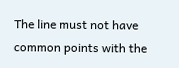The line must not have common points with the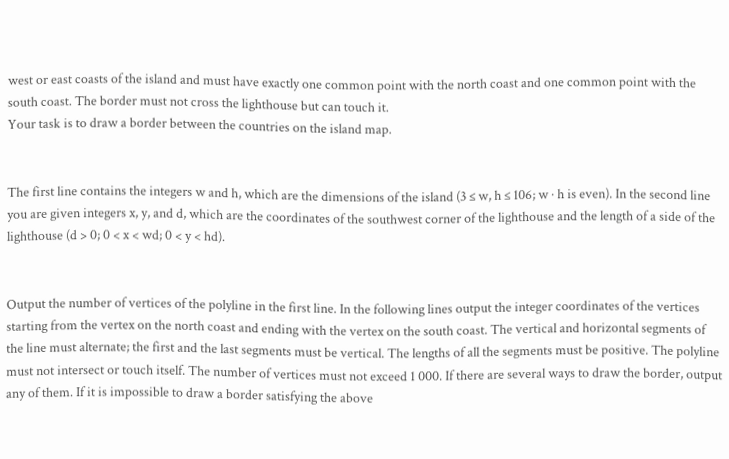west or east coasts of the island and must have exactly one common point with the north coast and one common point with the south coast. The border must not cross the lighthouse but can touch it.
Your task is to draw a border between the countries on the island map.


The first line contains the integers w and h, which are the dimensions of the island (3 ≤ w, h ≤ 106; w · h is even). In the second line you are given integers x, y, and d, which are the coordinates of the southwest corner of the lighthouse and the length of a side of the lighthouse (d > 0; 0 < x < wd; 0 < y < hd).


Output the number of vertices of the polyline in the first line. In the following lines output the integer coordinates of the vertices starting from the vertex on the north coast and ending with the vertex on the south coast. The vertical and horizontal segments of the line must alternate; the first and the last segments must be vertical. The lengths of all the segments must be positive. The polyline must not intersect or touch itself. The number of vertices must not exceed 1 000. If there are several ways to draw the border, output any of them. If it is impossible to draw a border satisfying the above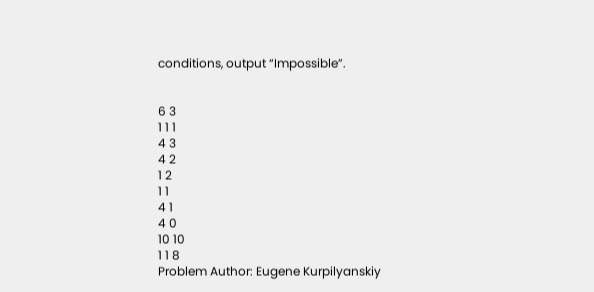conditions, output “Impossible”.


6 3
1 1 1
4 3
4 2
1 2
1 1
4 1
4 0
10 10
1 1 8
Problem Author: Eugene Kurpilyanskiy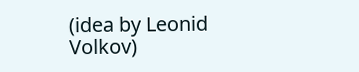(idea by Leonid Volkov)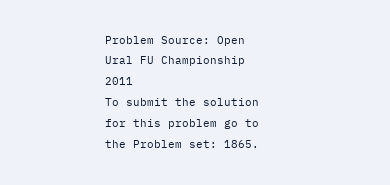Problem Source: Open Ural FU Championship 2011
To submit the solution for this problem go to the Problem set: 1865.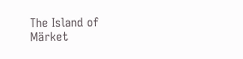The Island of Märket